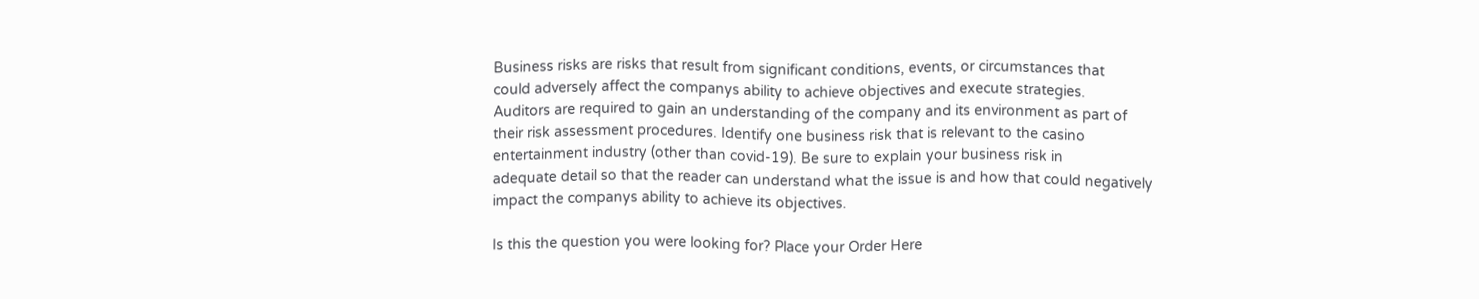Business risks are risks that result from significant conditions, events, or circumstances that
could adversely affect the companys ability to achieve objectives and execute strategies.
Auditors are required to gain an understanding of the company and its environment as part of
their risk assessment procedures. Identify one business risk that is relevant to the casino
entertainment industry (other than covid-19). Be sure to explain your business risk in
adequate detail so that the reader can understand what the issue is and how that could negatively
impact the companys ability to achieve its objectives.

Is this the question you were looking for? Place your Order Here